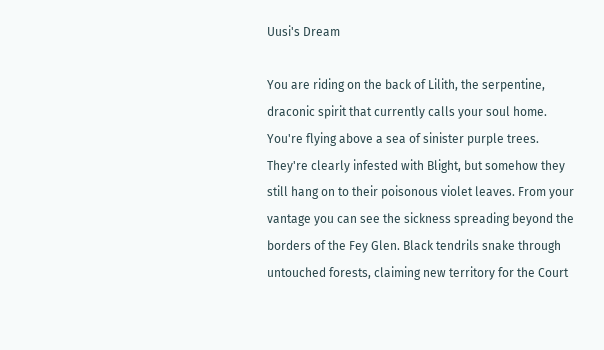Uusi's Dream

You are riding on the back of Lilith, the serpentine, draconic spirit that currently calls your soul home. You're flying above a sea of sinister purple trees. They're clearly infested with Blight, but somehow they still hang on to their poisonous violet leaves. From your vantage you can see the sickness spreading beyond the borders of the Fey Glen. Black tendrils snake through untouched forests, claiming new territory for the Court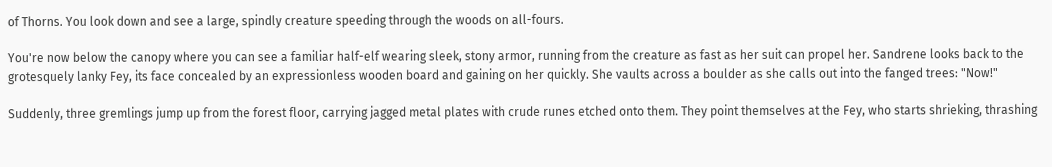of Thorns. You look down and see a large, spindly creature speeding through the woods on all-fours.

You're now below the canopy where you can see a familiar half-elf wearing sleek, stony armor, running from the creature as fast as her suit can propel her. Sandrene looks back to the grotesquely lanky Fey, its face concealed by an expressionless wooden board and gaining on her quickly. She vaults across a boulder as she calls out into the fanged trees: "Now!"

Suddenly, three gremlings jump up from the forest floor, carrying jagged metal plates with crude runes etched onto them. They point themselves at the Fey, who starts shrieking, thrashing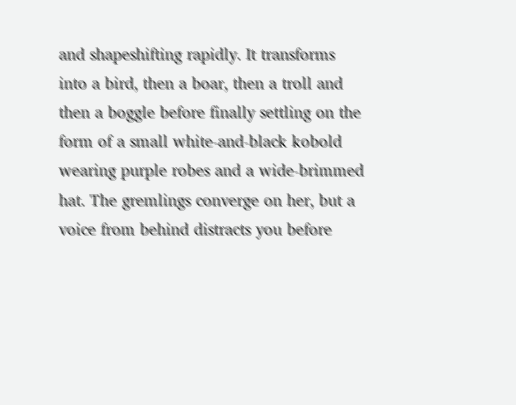and shapeshifting rapidly. It transforms into a bird, then a boar, then a troll and then a boggle before finally settling on the form of a small white-and-black kobold wearing purple robes and a wide-brimmed hat. The gremlings converge on her, but a voice from behind distracts you before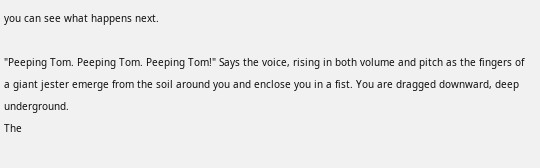you can see what happens next.

"Peeping Tom. Peeping Tom. Peeping Tom!" Says the voice, rising in both volume and pitch as the fingers of a giant jester emerge from the soil around you and enclose you in a fist. You are dragged downward, deep underground.
The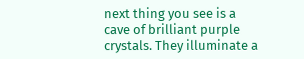next thing you see is a cave of brilliant purple crystals. They illuminate a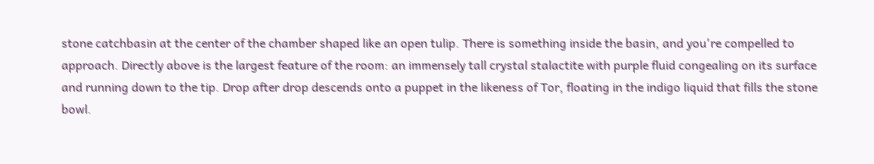stone catchbasin at the center of the chamber shaped like an open tulip. There is something inside the basin, and you're compelled to approach. Directly above is the largest feature of the room: an immensely tall crystal stalactite with purple fluid congealing on its surface and running down to the tip. Drop after drop descends onto a puppet in the likeness of Tor, floating in the indigo liquid that fills the stone bowl.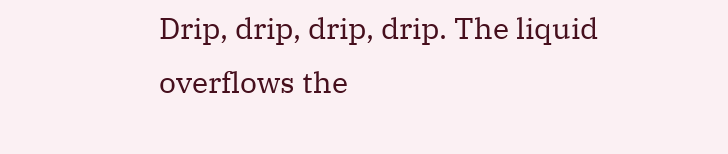Drip, drip, drip, drip. The liquid overflows the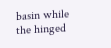basin while the hinged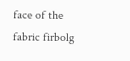face of the fabric firbolg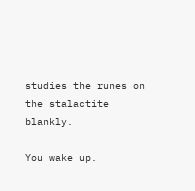studies the runes on the stalactite blankly.

You wake up.